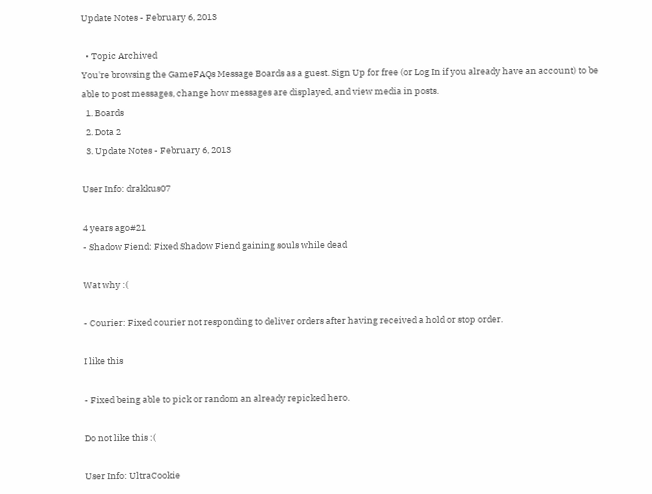Update Notes - February 6, 2013

  • Topic Archived
You're browsing the GameFAQs Message Boards as a guest. Sign Up for free (or Log In if you already have an account) to be able to post messages, change how messages are displayed, and view media in posts.
  1. Boards
  2. Dota 2
  3. Update Notes - February 6, 2013

User Info: drakkus07

4 years ago#21
- Shadow Fiend: Fixed Shadow Fiend gaining souls while dead

Wat why :(

- Courier: Fixed courier not responding to deliver orders after having received a hold or stop order.

I like this

- Fixed being able to pick or random an already repicked hero.

Do not like this :(

User Info: UltraCookie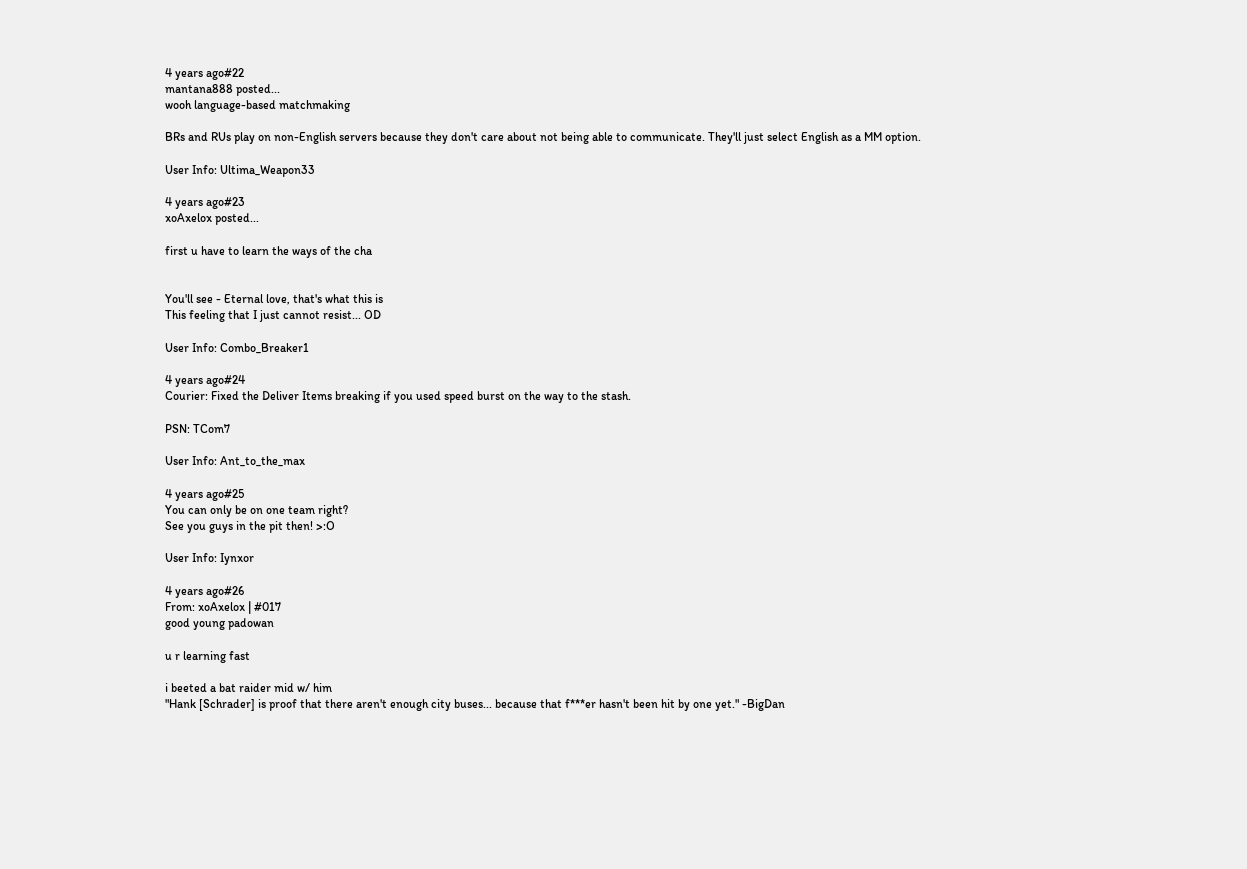4 years ago#22
mantana888 posted...
wooh language-based matchmaking

BRs and RUs play on non-English servers because they don't care about not being able to communicate. They'll just select English as a MM option.

User Info: Ultima_Weapon33

4 years ago#23
xoAxelox posted...

first u have to learn the ways of the cha


You'll see - Eternal love, that's what this is
This feeling that I just cannot resist... OD

User Info: Combo_Breaker1

4 years ago#24
Courier: Fixed the Deliver Items breaking if you used speed burst on the way to the stash.

PSN: TCom7

User Info: Ant_to_the_max

4 years ago#25
You can only be on one team right?
See you guys in the pit then! >:O

User Info: Iynxor

4 years ago#26
From: xoAxelox | #017
good young padowan

u r learning fast

i beeted a bat raider mid w/ him
"Hank [Schrader] is proof that there aren't enough city buses... because that f***er hasn't been hit by one yet." -BigDan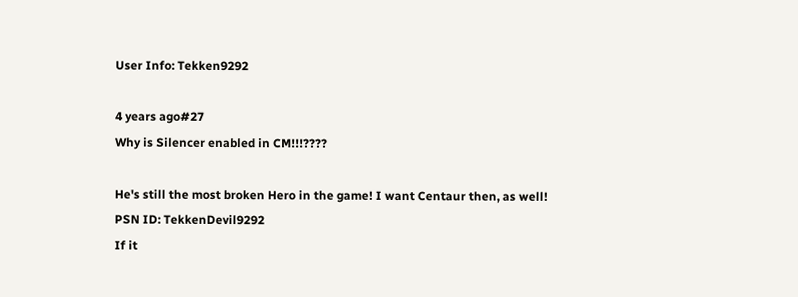User Info: Tekken9292

4 years ago#27
Why is Silencer enabled in CM!!!????

He's still the most broken Hero in the game! I want Centaur then, as well!
PSN ID: TekkenDevil9292
If it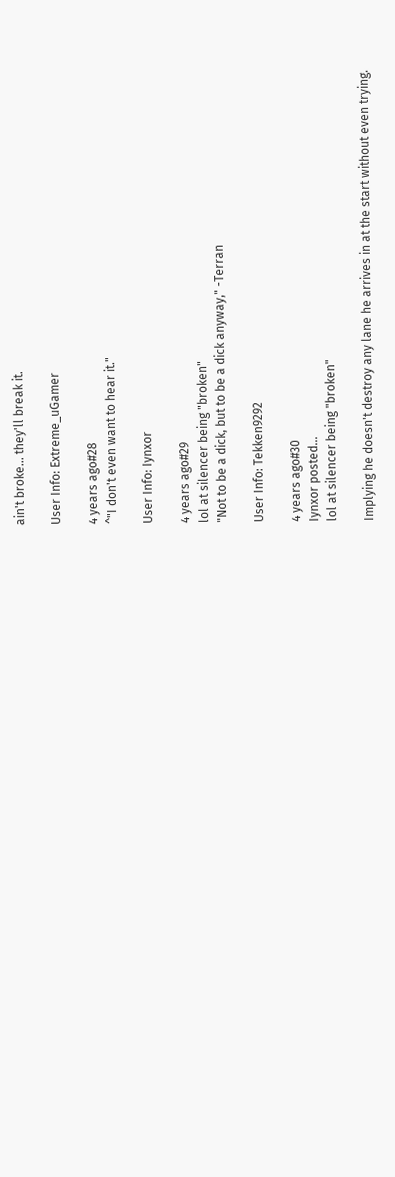ain't broke... they'll break it.

User Info: Extreme_uGamer

4 years ago#28
^"I don't even want to hear it."

User Info: Iynxor

4 years ago#29
lol at silencer being "broken"
"Not to be a dick, but to be a dick anyway," -Terran

User Info: Tekken9292

4 years ago#30
Iynxor posted...
lol at silencer being "broken"

Implying he doesn't destroy any lane he arrives in at the start without even trying.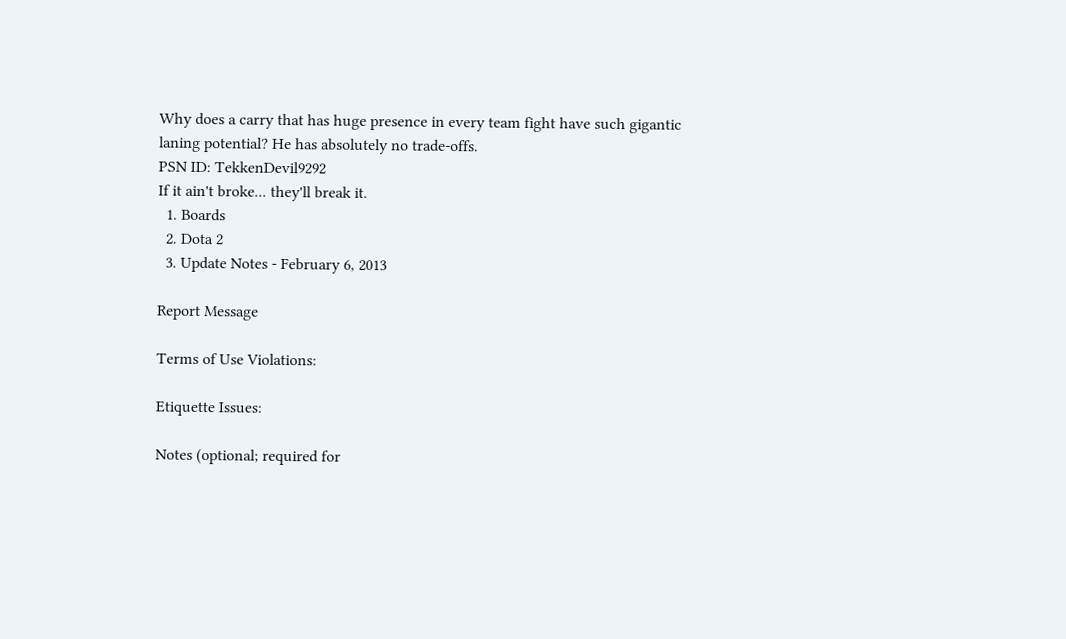Why does a carry that has huge presence in every team fight have such gigantic laning potential? He has absolutely no trade-offs.
PSN ID: TekkenDevil9292
If it ain't broke... they'll break it.
  1. Boards
  2. Dota 2
  3. Update Notes - February 6, 2013

Report Message

Terms of Use Violations:

Etiquette Issues:

Notes (optional; required for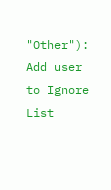"Other"):
Add user to Ignore List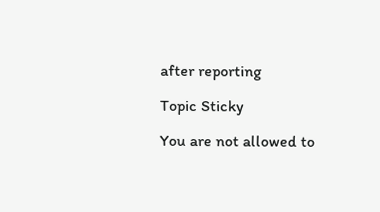after reporting

Topic Sticky

You are not allowed to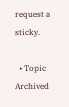request a sticky.

  • Topic Archived